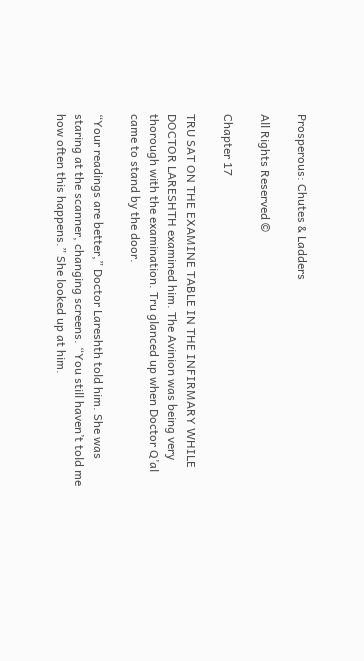Prosperous: Chutes & Ladders

All Rights Reserved ©

Chapter 17

TRU SAT ON THE EXAMINE TABLE IN THE INFIRMARY WHILE DOCTOR LARESHTH examined him. The Avinion was being very thorough with the examination. Tru glanced up when Doctor Q’al came to stand by the door.

“Your readings are better,” Doctor Lareshth told him. She was staring at the scanner, changing screens. “You still haven’t told me how often this happens.” She looked up at him.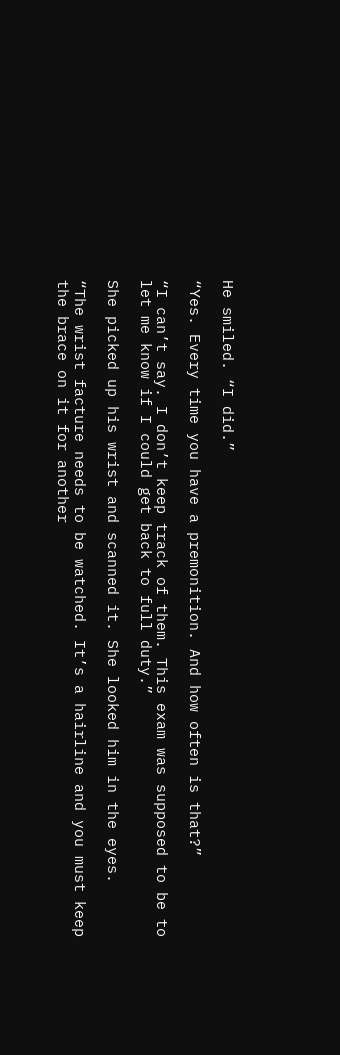He smiled. “I did.”

“Yes. Every time you have a premonition. And how often is that?”

“I can’t say. I don’t keep track of them. This exam was supposed to be to let me know if I could get back to full duty.”

She picked up his wrist and scanned it. She looked him in the eyes.

“The wrist facture needs to be watched. It’s a hairline and you must keep the brace on it for another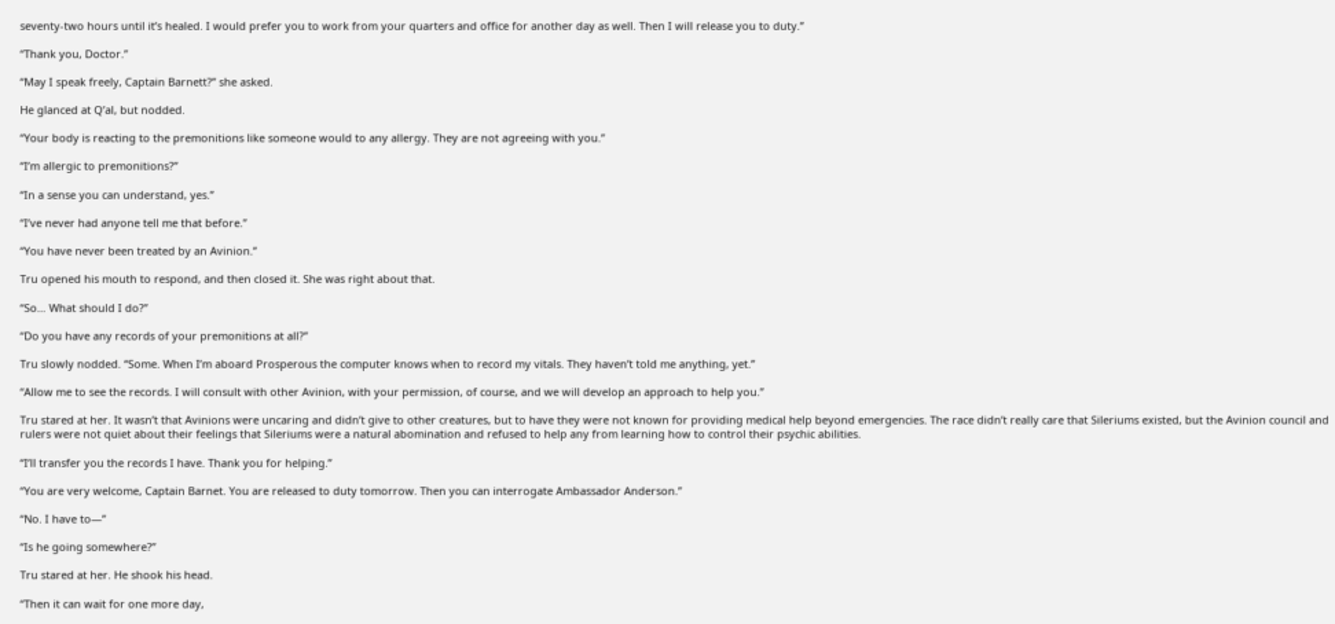seventy-two hours until it’s healed. I would prefer you to work from your quarters and office for another day as well. Then I will release you to duty.”

“Thank you, Doctor.”

“May I speak freely, Captain Barnett?” she asked.

He glanced at Q’al, but nodded.

“Your body is reacting to the premonitions like someone would to any allergy. They are not agreeing with you.”

“I’m allergic to premonitions?”

“In a sense you can understand, yes.”

“I’ve never had anyone tell me that before.”

“You have never been treated by an Avinion.”

Tru opened his mouth to respond, and then closed it. She was right about that.

“So… What should I do?”

“Do you have any records of your premonitions at all?”

Tru slowly nodded. “Some. When I’m aboard Prosperous the computer knows when to record my vitals. They haven’t told me anything, yet.”

“Allow me to see the records. I will consult with other Avinion, with your permission, of course, and we will develop an approach to help you.”

Tru stared at her. It wasn’t that Avinions were uncaring and didn’t give to other creatures, but to have they were not known for providing medical help beyond emergencies. The race didn’t really care that Sileriums existed, but the Avinion council and rulers were not quiet about their feelings that Sileriums were a natural abomination and refused to help any from learning how to control their psychic abilities.

“I’ll transfer you the records I have. Thank you for helping.”

“You are very welcome, Captain Barnet. You are released to duty tomorrow. Then you can interrogate Ambassador Anderson.”

“No. I have to—”

“Is he going somewhere?”

Tru stared at her. He shook his head.

“Then it can wait for one more day,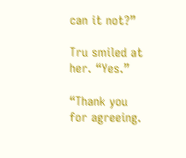can it not?”

Tru smiled at her. “Yes.”

“Thank you for agreeing.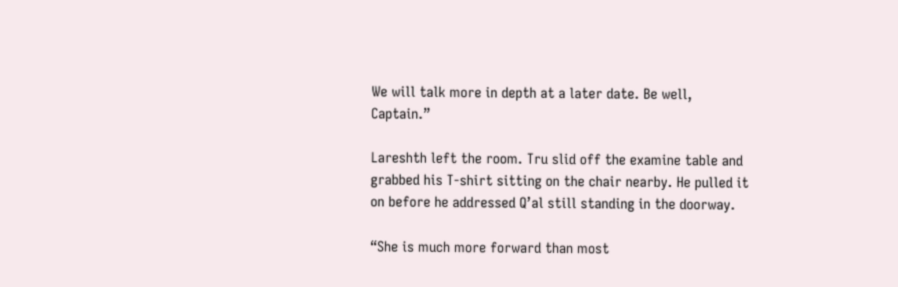We will talk more in depth at a later date. Be well, Captain.”

Lareshth left the room. Tru slid off the examine table and grabbed his T-shirt sitting on the chair nearby. He pulled it on before he addressed Q’al still standing in the doorway.

“She is much more forward than most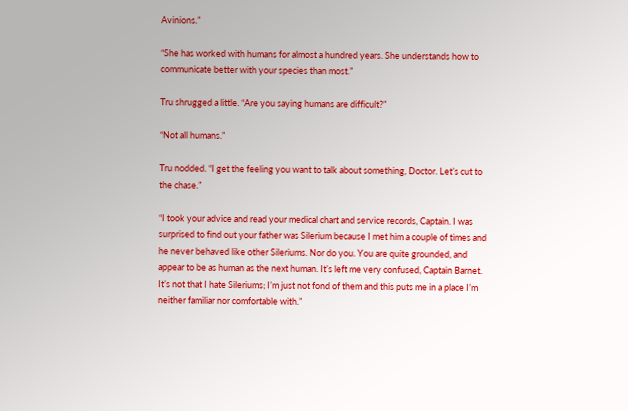Avinions.”

“She has worked with humans for almost a hundred years. She understands how to communicate better with your species than most.”

Tru shrugged a little. “Are you saying humans are difficult?”

“Not all humans.”

Tru nodded. “I get the feeling you want to talk about something, Doctor. Let’s cut to the chase.”

“I took your advice and read your medical chart and service records, Captain. I was surprised to find out your father was Silerium because I met him a couple of times and he never behaved like other Sileriums. Nor do you. You are quite grounded, and appear to be as human as the next human. It’s left me very confused, Captain Barnet. It’s not that I hate Sileriums; I’m just not fond of them and this puts me in a place I’m neither familiar nor comfortable with.”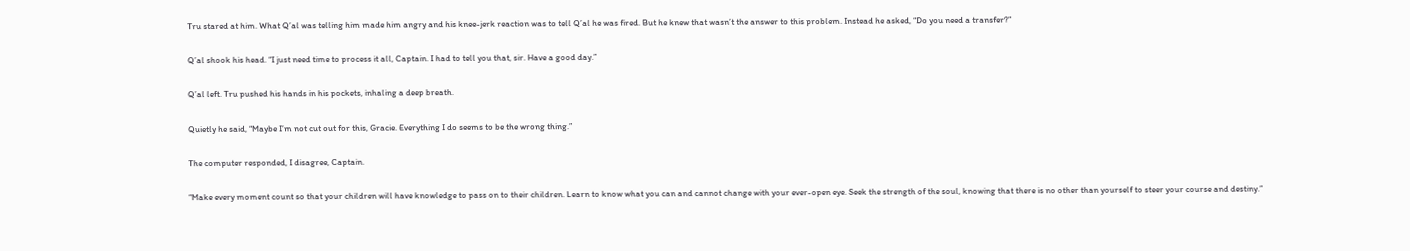Tru stared at him. What Q’al was telling him made him angry and his knee-jerk reaction was to tell Q’al he was fired. But he knew that wasn’t the answer to this problem. Instead he asked, “Do you need a transfer?”

Q’al shook his head. “I just need time to process it all, Captain. I had to tell you that, sir. Have a good day.”

Q’al left. Tru pushed his hands in his pockets, inhaling a deep breath.

Quietly he said, “Maybe I’m not cut out for this, Gracie. Everything I do seems to be the wrong thing.”

The computer responded, I disagree, Captain.

“Make every moment count so that your children will have knowledge to pass on to their children. Learn to know what you can and cannot change with your ever-open eye. Seek the strength of the soul, knowing that there is no other than yourself to steer your course and destiny.”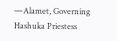—Alamet, Governing Hashuka Priestess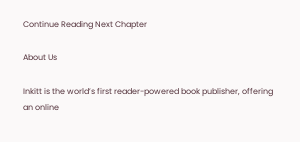Continue Reading Next Chapter

About Us

Inkitt is the world’s first reader-powered book publisher, offering an online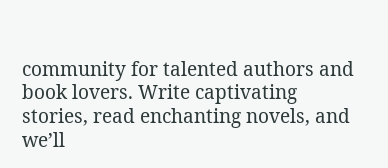community for talented authors and book lovers. Write captivating stories, read enchanting novels, and we’ll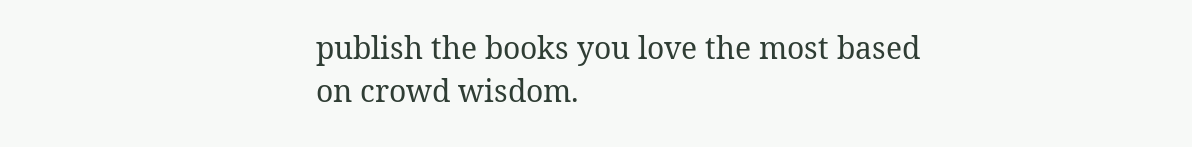publish the books you love the most based on crowd wisdom.